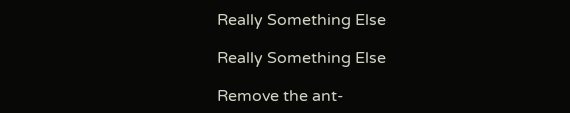Really Something Else

Really Something Else

Remove the ant-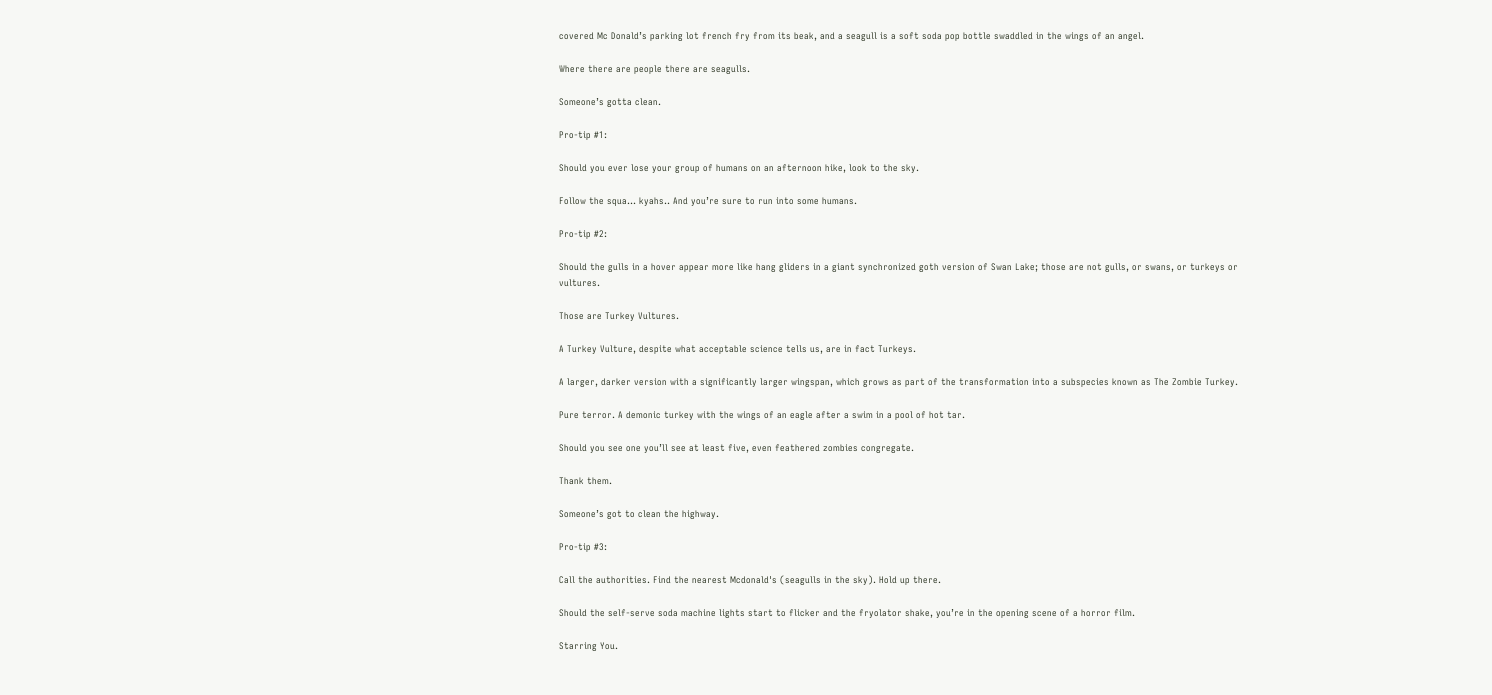covered Mc Donald’s parking lot french fry from its beak, and a seagull is a soft soda pop bottle swaddled in the wings of an angel.

Where there are people there are seagulls.

Someone’s gotta clean.

Pro-tip #1:

Should you ever lose your group of humans on an afternoon hike, look to the sky.

Follow the squa… kyahs.. And you’re sure to run into some humans.

Pro-tip #2:

Should the gulls in a hover appear more like hang gliders in a giant synchronized goth version of Swan Lake; those are not gulls, or swans, or turkeys or vultures.

Those are Turkey Vultures.

A Turkey Vulture, despite what acceptable science tells us, are in fact Turkeys.

A larger, darker version with a significantly larger wingspan, which grows as part of the transformation into a subspecies known as The Zombie Turkey.

Pure terror. A demonic turkey with the wings of an eagle after a swim in a pool of hot tar.

Should you see one you’ll see at least five, even feathered zombies congregate.

Thank them.

Someone’s got to clean the highway.

Pro-tip #3:

Call the authorities. Find the nearest Mcdonald's (seagulls in the sky). Hold up there.

Should the self-serve soda machine lights start to flicker and the fryolator shake, you’re in the opening scene of a horror film.

Starring You.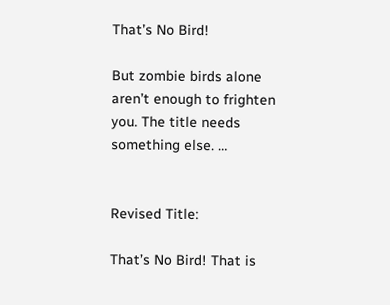That’s No Bird!

But zombie birds alone aren’t enough to frighten you. The title needs something else. …


Revised Title:

That’s No Bird! That is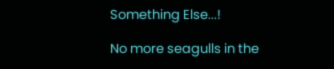Something Else...!

No more seagulls in the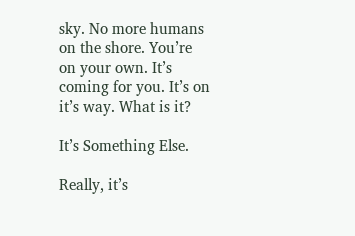sky. No more humans on the shore. You’re on your own. It’s coming for you. It’s on it’s way. What is it?

It’s Something Else.

Really, it’s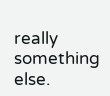really something else.